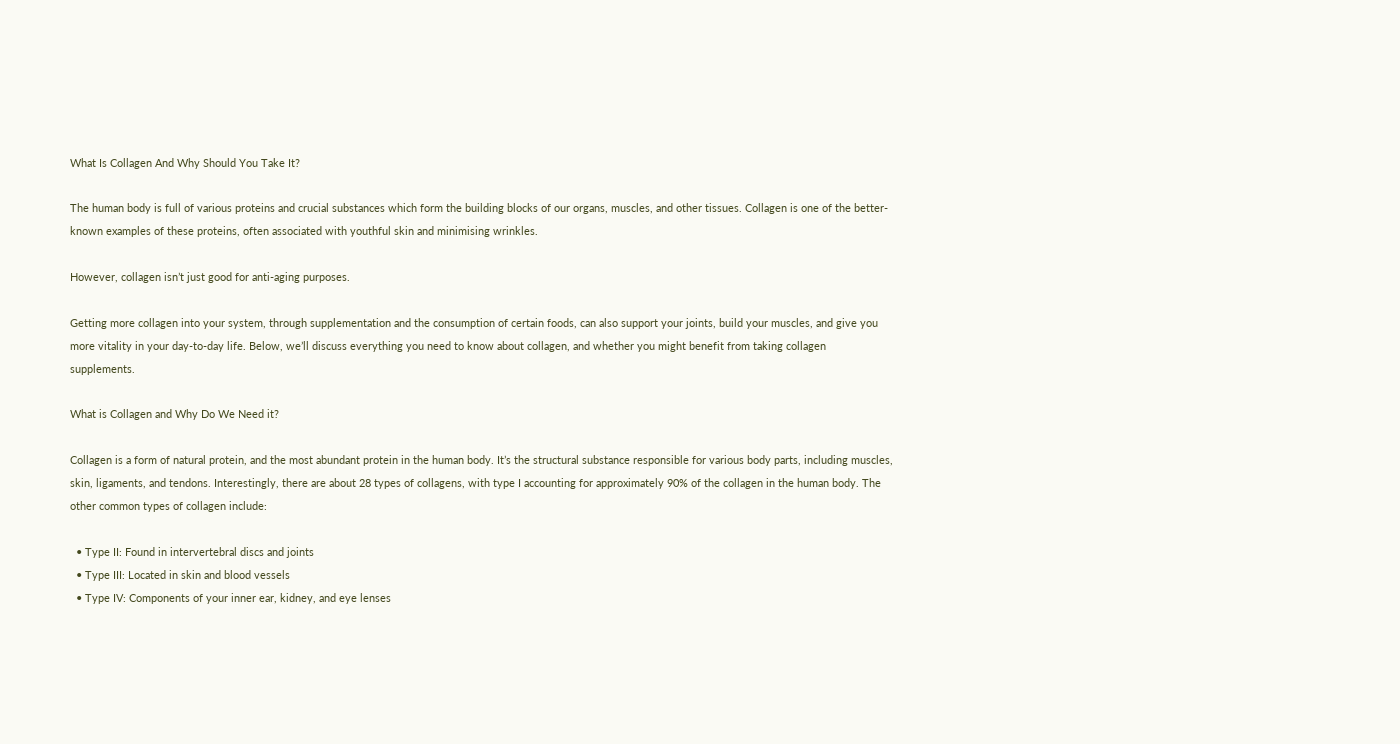What Is Collagen And Why Should You Take It?

The human body is full of various proteins and crucial substances which form the building blocks of our organs, muscles, and other tissues. Collagen is one of the better-known examples of these proteins, often associated with youthful skin and minimising wrinkles.

However, collagen isn’t just good for anti-aging purposes.

Getting more collagen into your system, through supplementation and the consumption of certain foods, can also support your joints, build your muscles, and give you more vitality in your day-to-day life. Below, we’ll discuss everything you need to know about collagen, and whether you might benefit from taking collagen supplements.

What is Collagen and Why Do We Need it?

Collagen is a form of natural protein, and the most abundant protein in the human body. It’s the structural substance responsible for various body parts, including muscles, skin, ligaments, and tendons. Interestingly, there are about 28 types of collagens, with type I accounting for approximately 90% of the collagen in the human body. The other common types of collagen include:

  • Type II: Found in intervertebral discs and joints
  • Type III: Located in skin and blood vessels
  • Type IV: Components of your inner ear, kidney, and eye lenses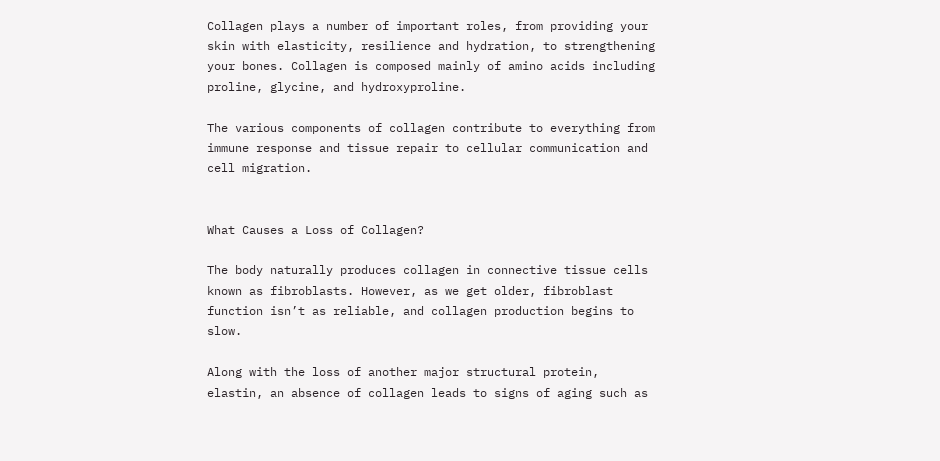Collagen plays a number of important roles, from providing your skin with elasticity, resilience and hydration, to strengthening your bones. Collagen is composed mainly of amino acids including proline, glycine, and hydroxyproline.

The various components of collagen contribute to everything from immune response and tissue repair to cellular communication and cell migration.


What Causes a Loss of Collagen?

The body naturally produces collagen in connective tissue cells known as fibroblasts. However, as we get older, fibroblast function isn’t as reliable, and collagen production begins to slow.

Along with the loss of another major structural protein, elastin, an absence of collagen leads to signs of aging such as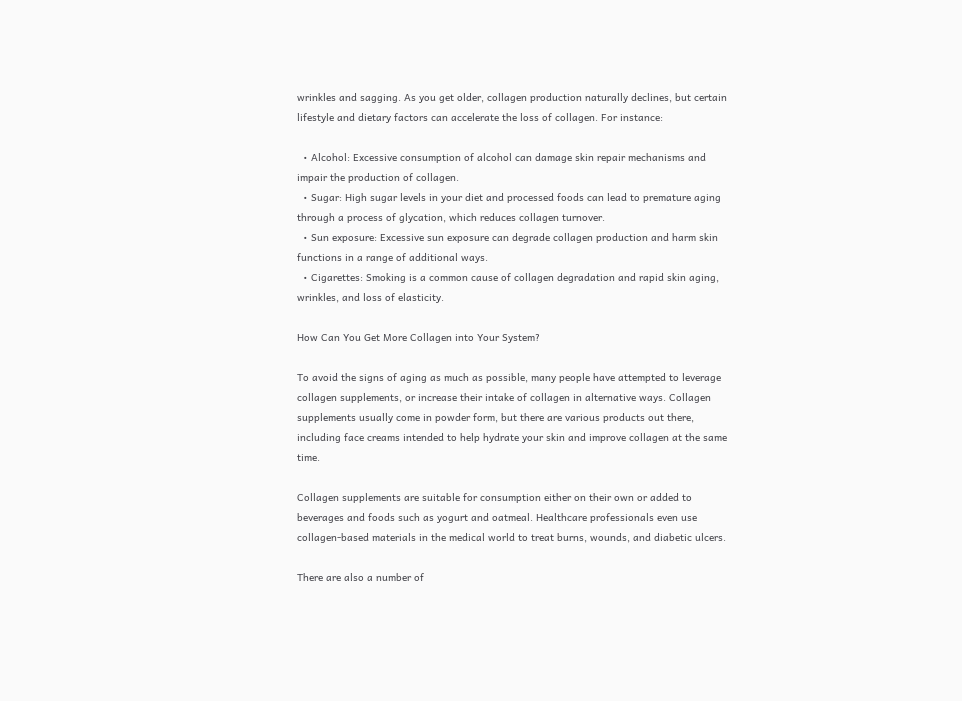wrinkles and sagging. As you get older, collagen production naturally declines, but certain lifestyle and dietary factors can accelerate the loss of collagen. For instance:

  • Alcohol: Excessive consumption of alcohol can damage skin repair mechanisms and impair the production of collagen.
  • Sugar: High sugar levels in your diet and processed foods can lead to premature aging through a process of glycation, which reduces collagen turnover.
  • Sun exposure: Excessive sun exposure can degrade collagen production and harm skin functions in a range of additional ways.
  • Cigarettes: Smoking is a common cause of collagen degradation and rapid skin aging, wrinkles, and loss of elasticity.

How Can You Get More Collagen into Your System?

To avoid the signs of aging as much as possible, many people have attempted to leverage collagen supplements, or increase their intake of collagen in alternative ways. Collagen supplements usually come in powder form, but there are various products out there, including face creams intended to help hydrate your skin and improve collagen at the same time.

Collagen supplements are suitable for consumption either on their own or added to beverages and foods such as yogurt and oatmeal. Healthcare professionals even use collagen-based materials in the medical world to treat burns, wounds, and diabetic ulcers.

There are also a number of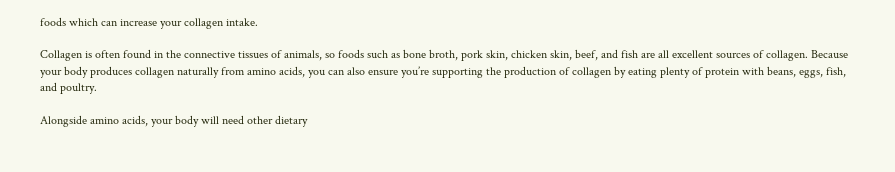foods which can increase your collagen intake.

Collagen is often found in the connective tissues of animals, so foods such as bone broth, pork skin, chicken skin, beef, and fish are all excellent sources of collagen. Because your body produces collagen naturally from amino acids, you can also ensure you’re supporting the production of collagen by eating plenty of protein with beans, eggs, fish, and poultry.

Alongside amino acids, your body will need other dietary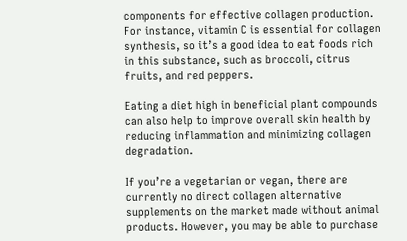components for effective collagen production. For instance, vitamin C is essential for collagen synthesis, so it’s a good idea to eat foods rich in this substance, such as broccoli, citrus fruits, and red peppers.

Eating a diet high in beneficial plant compounds can also help to improve overall skin health by reducing inflammation and minimizing collagen degradation.

If you’re a vegetarian or vegan, there are currently no direct collagen alternative supplements on the market made without animal products. However, you may be able to purchase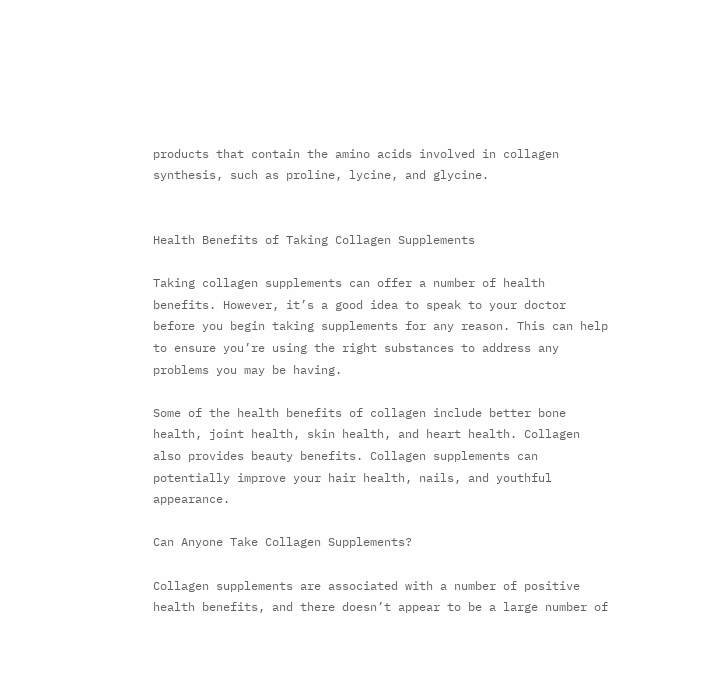products that contain the amino acids involved in collagen synthesis, such as proline, lycine, and glycine.


Health Benefits of Taking Collagen Supplements

Taking collagen supplements can offer a number of health benefits. However, it’s a good idea to speak to your doctor before you begin taking supplements for any reason. This can help to ensure you’re using the right substances to address any problems you may be having.

Some of the health benefits of collagen include better bone health, joint health, skin health, and heart health. Collagen also provides beauty benefits. Collagen supplements can potentially improve your hair health, nails, and youthful appearance.

Can Anyone Take Collagen Supplements?

Collagen supplements are associated with a number of positive health benefits, and there doesn’t appear to be a large number of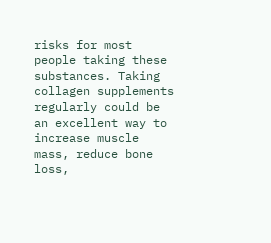risks for most people taking these substances. Taking collagen supplements regularly could be an excellent way to increase muscle mass, reduce bone loss,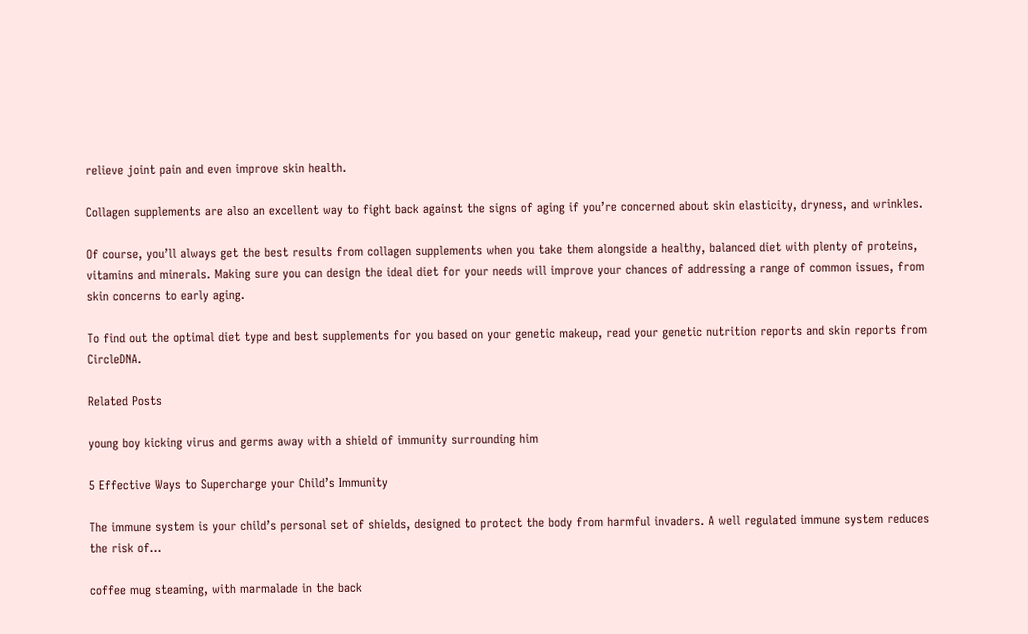relieve joint pain and even improve skin health.

Collagen supplements are also an excellent way to fight back against the signs of aging if you’re concerned about skin elasticity, dryness, and wrinkles.

Of course, you’ll always get the best results from collagen supplements when you take them alongside a healthy, balanced diet with plenty of proteins, vitamins and minerals. Making sure you can design the ideal diet for your needs will improve your chances of addressing a range of common issues, from skin concerns to early aging.

To find out the optimal diet type and best supplements for you based on your genetic makeup, read your genetic nutrition reports and skin reports from CircleDNA.

Related Posts

young boy kicking virus and germs away with a shield of immunity surrounding him

5 Effective Ways to Supercharge your Child’s Immunity

The immune system is your child’s personal set of shields, designed to protect the body from harmful invaders. A well regulated immune system reduces the risk of…

coffee mug steaming, with marmalade in the back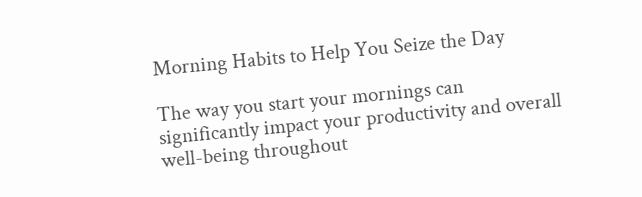Morning Habits to Help You Seize the Day

The way you start your mornings can significantly impact your productivity and overall well-being throughout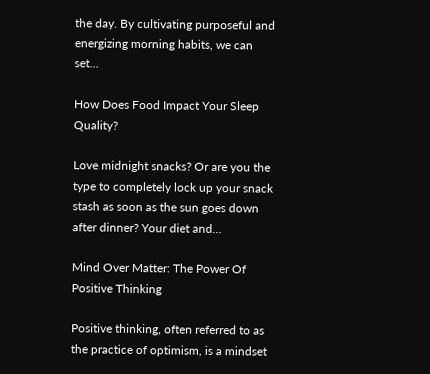the day. By cultivating purposeful and energizing morning habits, we can set…

How Does Food Impact Your Sleep Quality?

Love midnight snacks? Or are you the type to completely lock up your snack stash as soon as the sun goes down after dinner? Your diet and…

Mind Over Matter: The Power Of Positive Thinking

Positive thinking, often referred to as the practice of optimism, is a mindset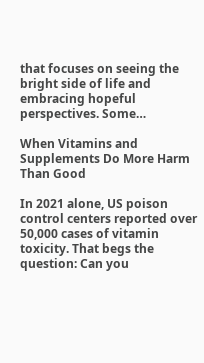that focuses on seeing the bright side of life and embracing hopeful perspectives. Some…

When Vitamins and Supplements Do More Harm Than Good

In 2021 alone, US poison control centers reported over 50,000 cases of vitamin toxicity. That begs the question: Can you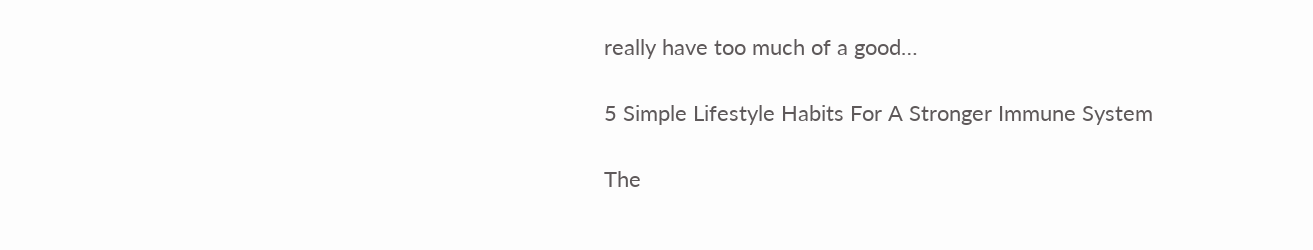really have too much of a good…

5 Simple Lifestyle Habits For A Stronger Immune System

The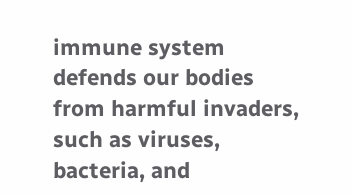immune system defends our bodies from harmful invaders, such as viruses, bacteria, and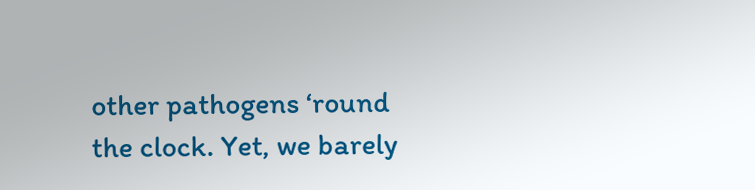other pathogens ‘round the clock. Yet, we barely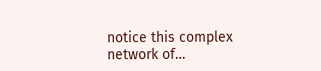notice this complex network of…